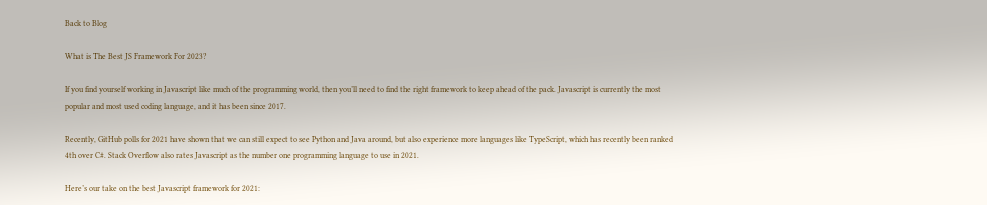Back to Blog

What is The Best JS Framework For 2023?

If you find yourself working in Javascript like much of the programming world, then you’ll need to find the right framework to keep ahead of the pack. Javascript is currently the most popular and most used coding language, and it has been since 2017.

Recently, GitHub polls for 2021 have shown that we can still expect to see Python and Java around, but also experience more languages like TypeScript, which has recently been ranked 4th over C#. Stack Overflow also rates Javascript as the number one programming language to use in 2021.

Here’s our take on the best Javascript framework for 2021: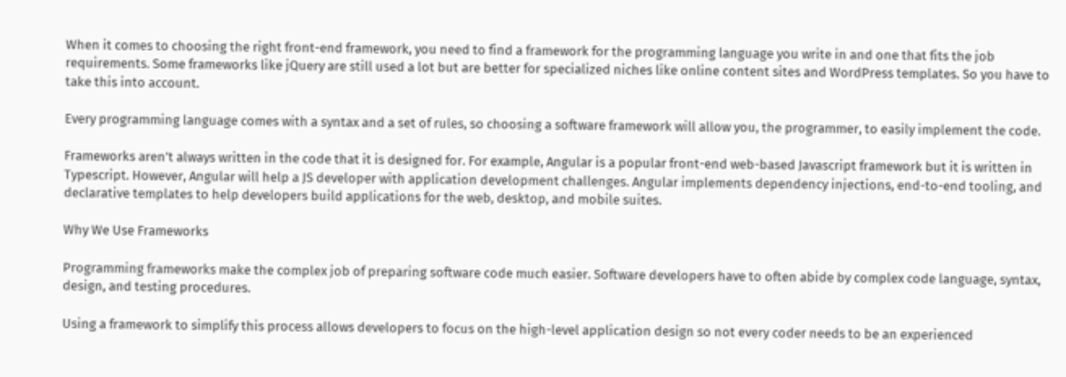When it comes to choosing the right front-end framework, you need to find a framework for the programming language you write in and one that fits the job requirements. Some frameworks like jQuery are still used a lot but are better for specialized niches like online content sites and WordPress templates. So you have to take this into account.

Every programming language comes with a syntax and a set of rules, so choosing a software framework will allow you, the programmer, to easily implement the code.

Frameworks aren’t always written in the code that it is designed for. For example, Angular is a popular front-end web-based Javascript framework but it is written in Typescript. However, Angular will help a JS developer with application development challenges. Angular implements dependency injections, end-to-end tooling, and declarative templates to help developers build applications for the web, desktop, and mobile suites.

Why We Use Frameworks

Programming frameworks make the complex job of preparing software code much easier. Software developers have to often abide by complex code language, syntax, design, and testing procedures.

Using a framework to simplify this process allows developers to focus on the high-level application design so not every coder needs to be an experienced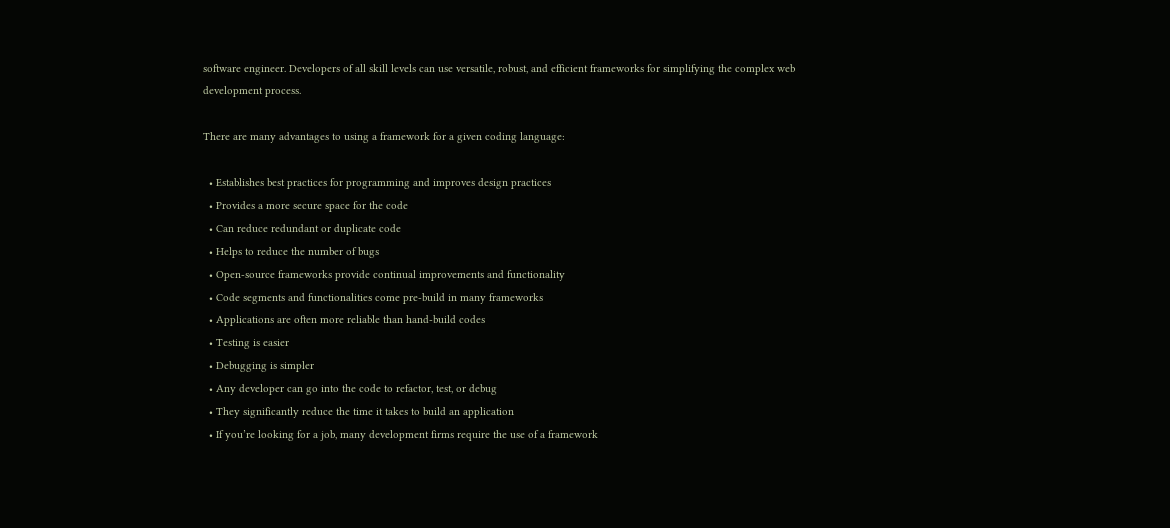software engineer. Developers of all skill levels can use versatile, robust, and efficient frameworks for simplifying the complex web development process.

There are many advantages to using a framework for a given coding language:

  • Establishes best practices for programming and improves design practices
  • Provides a more secure space for the code
  • Can reduce redundant or duplicate code
  • Helps to reduce the number of bugs
  • Open-source frameworks provide continual improvements and functionality
  • Code segments and functionalities come pre-build in many frameworks
  • Applications are often more reliable than hand-build codes
  • Testing is easier
  • Debugging is simpler
  • Any developer can go into the code to refactor, test, or debug
  • They significantly reduce the time it takes to build an application
  • If you’re looking for a job, many development firms require the use of a framework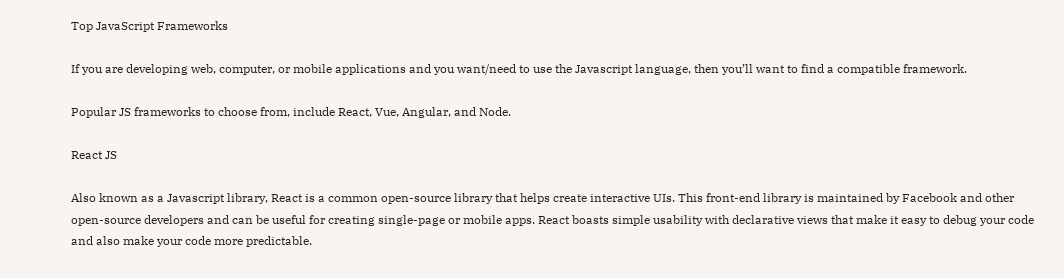Top JavaScript Frameworks

If you are developing web, computer, or mobile applications and you want/need to use the Javascript language, then you’ll want to find a compatible framework.

Popular JS frameworks to choose from, include React, Vue, Angular, and Node.

React JS

Also known as a Javascript library, React is a common open-source library that helps create interactive UIs. This front-end library is maintained by Facebook and other open-source developers and can be useful for creating single-page or mobile apps. React boasts simple usability with declarative views that make it easy to debug your code and also make your code more predictable.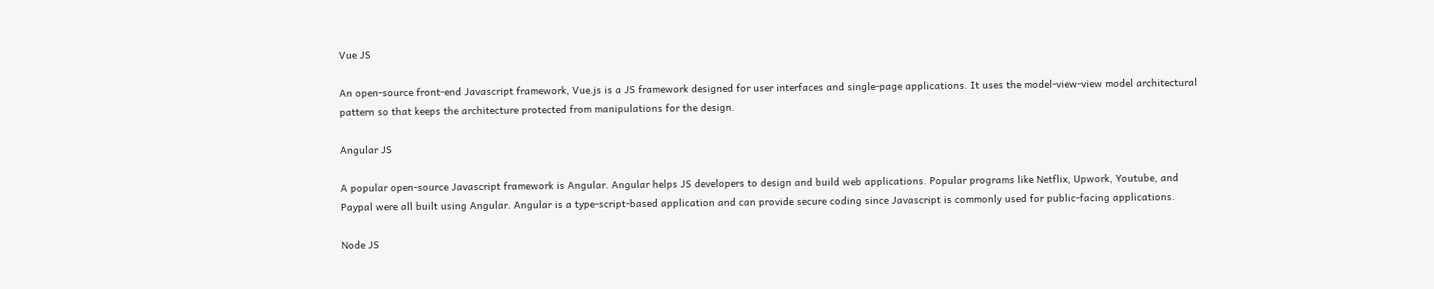Vue JS

An open-source front-end Javascript framework, Vue.js is a JS framework designed for user interfaces and single-page applications. It uses the model-view-view model architectural pattern so that keeps the architecture protected from manipulations for the design.

Angular JS

A popular open-source Javascript framework is Angular. Angular helps JS developers to design and build web applications. Popular programs like Netflix, Upwork, Youtube, and Paypal were all built using Angular. Angular is a type-script-based application and can provide secure coding since Javascript is commonly used for public-facing applications.

Node JS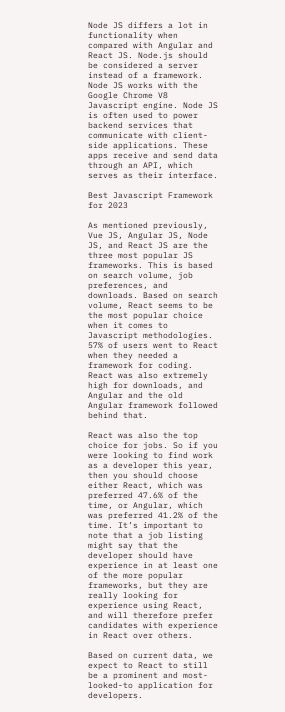Node JS differs a lot in functionality when compared with Angular and React JS. Node.js should be considered a server instead of a framework. Node JS works with the Google Chrome V8 Javascript engine. Node JS is often used to power backend services that communicate with client-side applications. These apps receive and send data through an API, which serves as their interface.

Best Javascript Framework for 2023

As mentioned previously, Vue JS, Angular JS, Node JS, and React JS are the three most popular JS frameworks. This is based on search volume, job preferences, and downloads. Based on search volume, React seems to be the most popular choice when it comes to Javascript methodologies. 57% of users went to React when they needed a framework for coding. React was also extremely high for downloads, and Angular and the old Angular framework followed behind that.

React was also the top choice for jobs. So if you were looking to find work as a developer this year, then you should choose either React, which was preferred 47.6% of the time, or Angular, which was preferred 41.2% of the time. It’s important to note that a job listing might say that the developer should have experience in at least one of the more popular frameworks, but they are really looking for experience using React, and will therefore prefer candidates with experience in React over others.

Based on current data, we expect to React to still be a prominent and most-looked-to application for developers.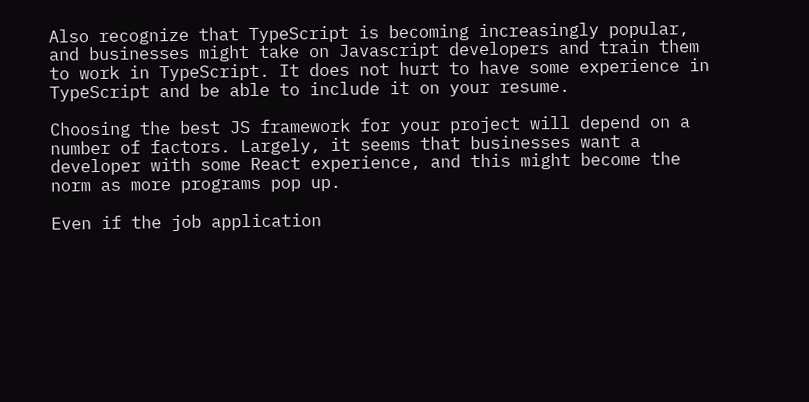Also recognize that TypeScript is becoming increasingly popular, and businesses might take on Javascript developers and train them to work in TypeScript. It does not hurt to have some experience in TypeScript and be able to include it on your resume.

Choosing the best JS framework for your project will depend on a number of factors. Largely, it seems that businesses want a developer with some React experience, and this might become the norm as more programs pop up.

Even if the job application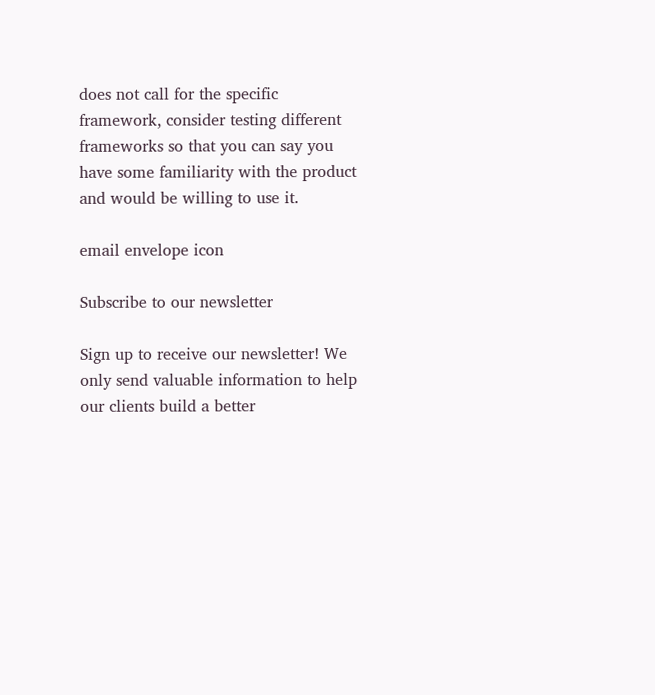does not call for the specific framework, consider testing different frameworks so that you can say you have some familiarity with the product and would be willing to use it.

email envelope icon

Subscribe to our newsletter

Sign up to receive our newsletter! We only send valuable information to help our clients build a better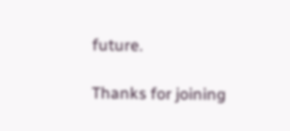future.

Thanks for joining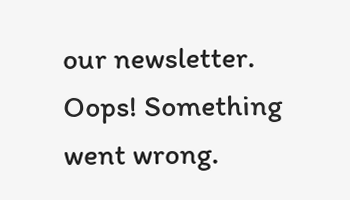our newsletter.
Oops! Something went wrong.